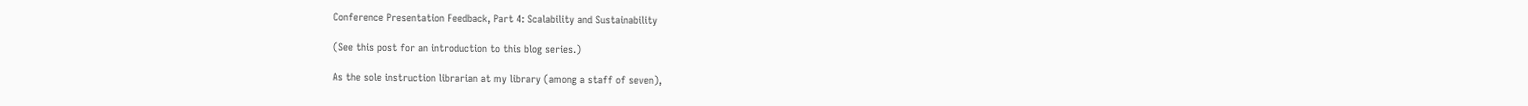Conference Presentation Feedback, Part 4: Scalability and Sustainability

(See this post for an introduction to this blog series.)

As the sole instruction librarian at my library (among a staff of seven),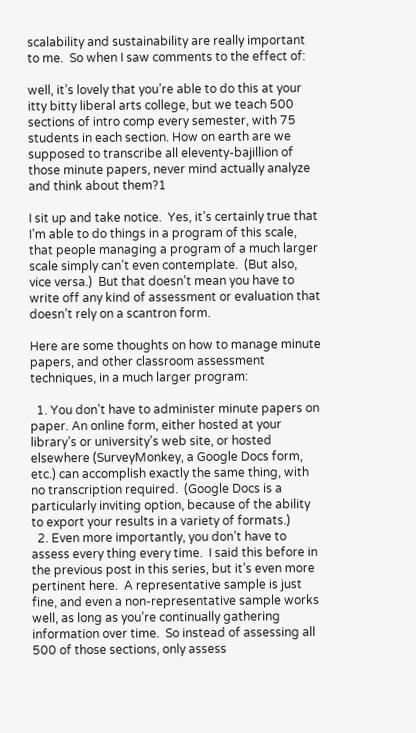scalability and sustainability are really important to me.  So when I saw comments to the effect of:

well, it’s lovely that you’re able to do this at your itty bitty liberal arts college, but we teach 500 sections of intro comp every semester, with 75 students in each section. How on earth are we supposed to transcribe all eleventy-bajillion of those minute papers, never mind actually analyze and think about them?1

I sit up and take notice.  Yes, it’s certainly true that I’m able to do things in a program of this scale, that people managing a program of a much larger scale simply can’t even contemplate.  (But also, vice versa.)  But that doesn’t mean you have to write off any kind of assessment or evaluation that doesn’t rely on a scantron form.

Here are some thoughts on how to manage minute papers, and other classroom assessment techniques, in a much larger program:

  1. You don’t have to administer minute papers on paper. An online form, either hosted at your library’s or university’s web site, or hosted elsewhere (SurveyMonkey, a Google Docs form, etc.) can accomplish exactly the same thing, with no transcription required.  (Google Docs is a particularly inviting option, because of the ability to export your results in a variety of formats.)
  2. Even more importantly, you don’t have to assess every thing every time.  I said this before in the previous post in this series, but it’s even more pertinent here.  A representative sample is just fine, and even a non-representative sample works well, as long as you’re continually gathering information over time.  So instead of assessing all 500 of those sections, only assess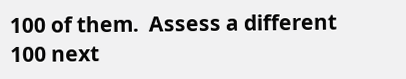100 of them.  Assess a different 100 next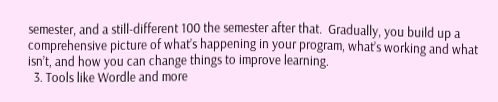semester, and a still-different 100 the semester after that.  Gradually, you build up a comprehensive picture of what’s happening in your program, what’s working and what isn’t, and how you can change things to improve learning.
  3. Tools like Wordle and more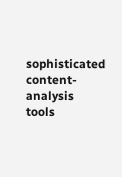sophisticated content-analysis tools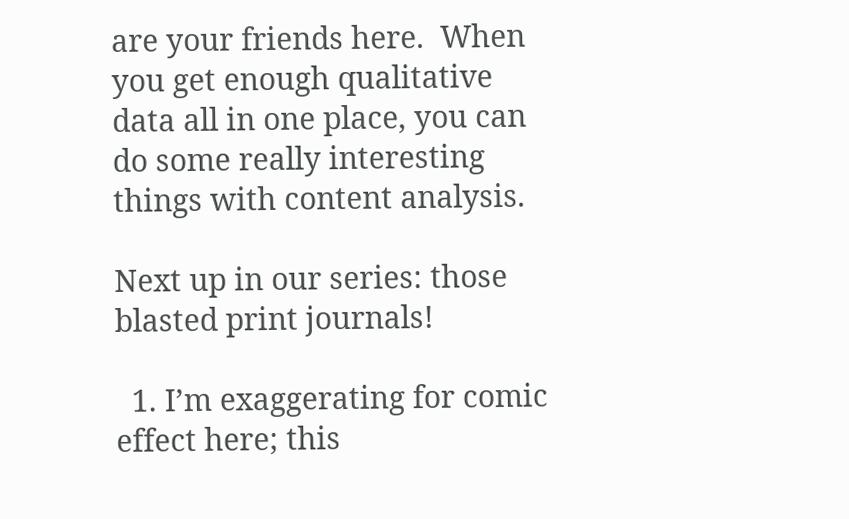are your friends here.  When you get enough qualitative data all in one place, you can do some really interesting things with content analysis.

Next up in our series: those blasted print journals!

  1. I’m exaggerating for comic effect here; this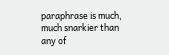paraphrase is much, much snarkier than any of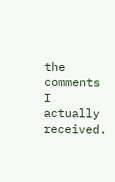the comments I actually received.